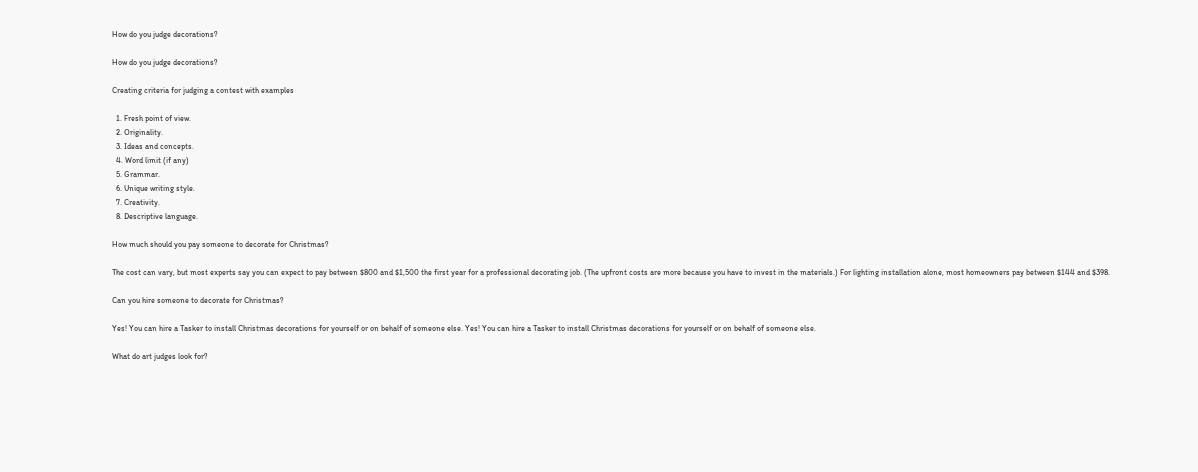How do you judge decorations?

How do you judge decorations?

Creating criteria for judging a contest with examples

  1. Fresh point of view.
  2. Originality.
  3. Ideas and concepts.
  4. Word limit (if any)
  5. Grammar.
  6. Unique writing style.
  7. Creativity.
  8. Descriptive language.

How much should you pay someone to decorate for Christmas?

The cost can vary, but most experts say you can expect to pay between $800 and $1,500 the first year for a professional decorating job. (The upfront costs are more because you have to invest in the materials.) For lighting installation alone, most homeowners pay between $144 and $398.

Can you hire someone to decorate for Christmas?

Yes! You can hire a Tasker to install Christmas decorations for yourself or on behalf of someone else. Yes! You can hire a Tasker to install Christmas decorations for yourself or on behalf of someone else.

What do art judges look for?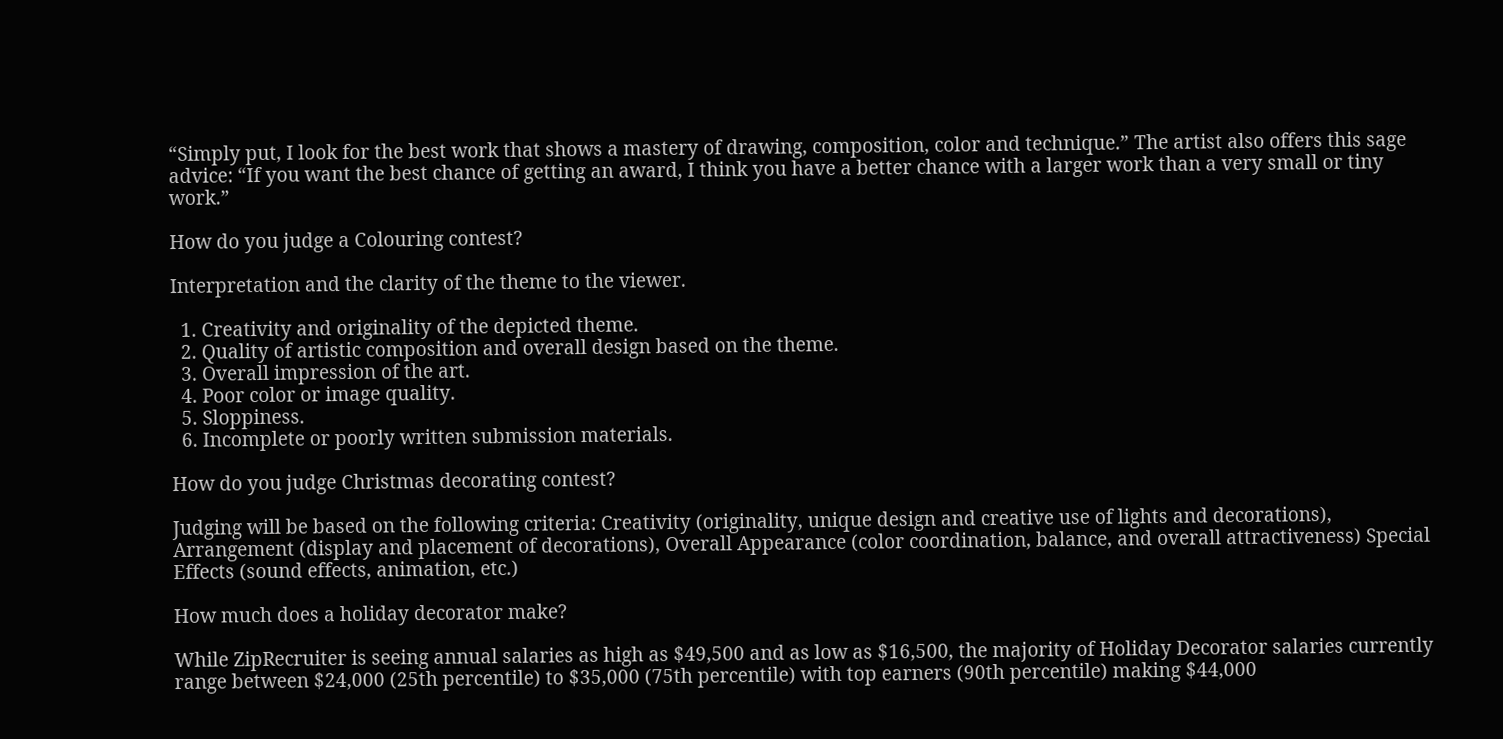“Simply put, I look for the best work that shows a mastery of drawing, composition, color and technique.” The artist also offers this sage advice: “If you want the best chance of getting an award, I think you have a better chance with a larger work than a very small or tiny work.”

How do you judge a Colouring contest?

Interpretation and the clarity of the theme to the viewer.

  1. Creativity and originality of the depicted theme.
  2. Quality of artistic composition and overall design based on the theme.
  3. Overall impression of the art.
  4. Poor color or image quality.
  5. Sloppiness.
  6. Incomplete or poorly written submission materials.

How do you judge Christmas decorating contest?

Judging will be based on the following criteria: Creativity (originality, unique design and creative use of lights and decorations), Arrangement (display and placement of decorations), Overall Appearance (color coordination, balance, and overall attractiveness) Special Effects (sound effects, animation, etc.)

How much does a holiday decorator make?

While ZipRecruiter is seeing annual salaries as high as $49,500 and as low as $16,500, the majority of Holiday Decorator salaries currently range between $24,000 (25th percentile) to $35,000 (75th percentile) with top earners (90th percentile) making $44,000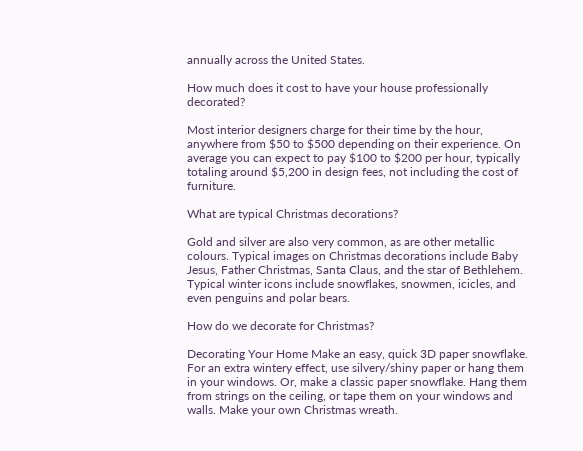annually across the United States.

How much does it cost to have your house professionally decorated?

Most interior designers charge for their time by the hour, anywhere from $50 to $500 depending on their experience. On average you can expect to pay $100 to $200 per hour, typically totaling around $5,200 in design fees, not including the cost of furniture.

What are typical Christmas decorations?

Gold and silver are also very common, as are other metallic colours. Typical images on Christmas decorations include Baby Jesus, Father Christmas, Santa Claus, and the star of Bethlehem. Typical winter icons include snowflakes, snowmen, icicles, and even penguins and polar bears.

How do we decorate for Christmas?

Decorating Your Home Make an easy, quick 3D paper snowflake. For an extra wintery effect, use silvery/shiny paper or hang them in your windows. Or, make a classic paper snowflake. Hang them from strings on the ceiling, or tape them on your windows and walls. Make your own Christmas wreath.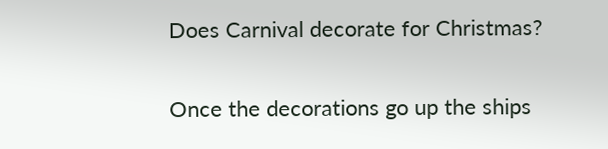Does Carnival decorate for Christmas?

Once the decorations go up the ships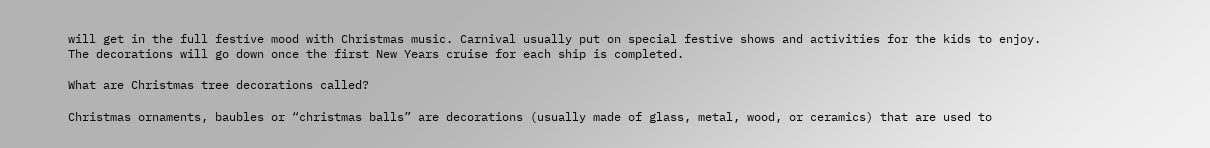will get in the full festive mood with Christmas music. Carnival usually put on special festive shows and activities for the kids to enjoy. The decorations will go down once the first New Years cruise for each ship is completed.

What are Christmas tree decorations called?

Christmas ornaments, baubles or “christmas balls” are decorations (usually made of glass, metal, wood, or ceramics) that are used to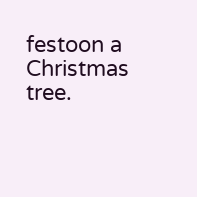festoon a Christmas tree.